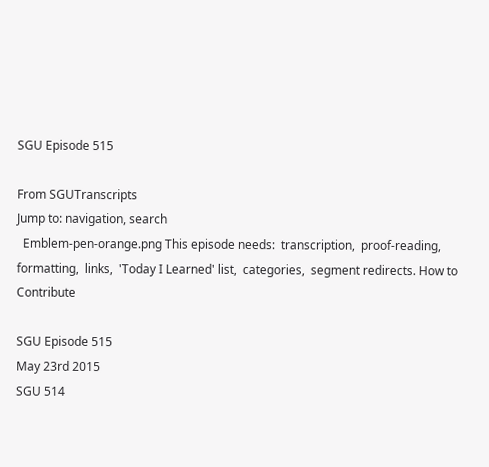SGU Episode 515

From SGUTranscripts
Jump to: navigation, search
  Emblem-pen-orange.png This episode needs:  transcription,  proof-reading,  formatting,  links,  'Today I Learned' list,  categories,  segment redirects. How to Contribute

SGU Episode 515
May 23rd 2015
SGU 514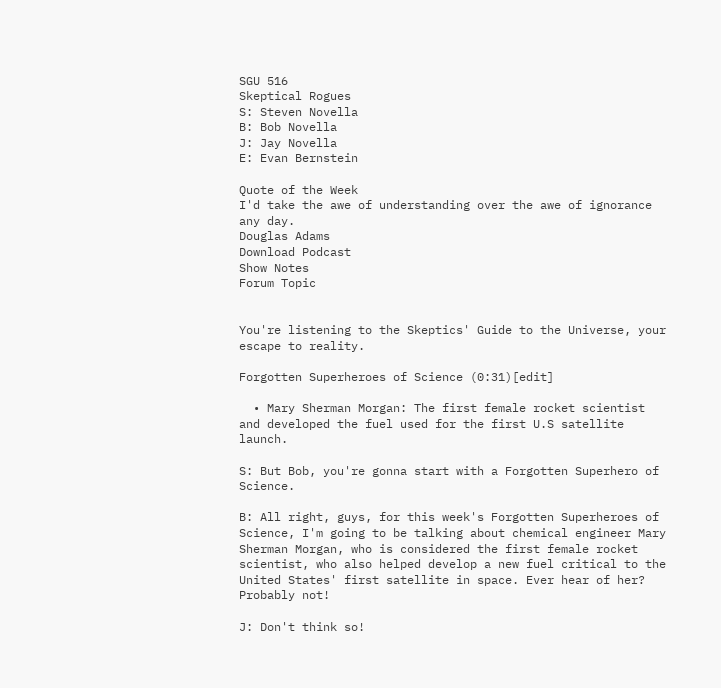SGU 516
Skeptical Rogues
S: Steven Novella
B: Bob Novella
J: Jay Novella
E: Evan Bernstein

Quote of the Week
I'd take the awe of understanding over the awe of ignorance any day.
Douglas Adams
Download Podcast
Show Notes
Forum Topic


You're listening to the Skeptics' Guide to the Universe, your escape to reality.

Forgotten Superheroes of Science (0:31)[edit]

  • Mary Sherman Morgan: The first female rocket scientist and developed the fuel used for the first U.S satellite launch.

S: But Bob, you're gonna start with a Forgotten Superhero of Science.

B: All right, guys, for this week's Forgotten Superheroes of Science, I'm going to be talking about chemical engineer Mary Sherman Morgan, who is considered the first female rocket scientist, who also helped develop a new fuel critical to the United States' first satellite in space. Ever hear of her? Probably not!

J: Don't think so!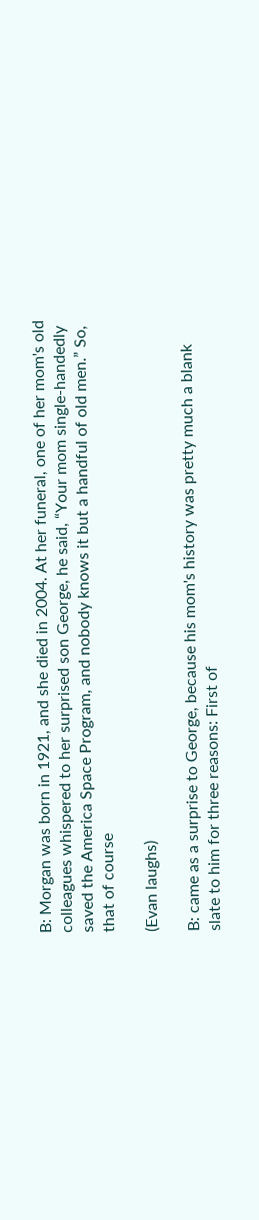B: Morgan was born in 1921, and she died in 2004. At her funeral, one of her mom's old colleagues whispered to her surprised son George, he said, “Your mom single-handedly saved the America Space Program, and nobody knows it but a handful of old men.” So, that of course

(Evan laughs)

B: came as a surprise to George, because his mom's history was pretty much a blank slate to him for three reasons: First of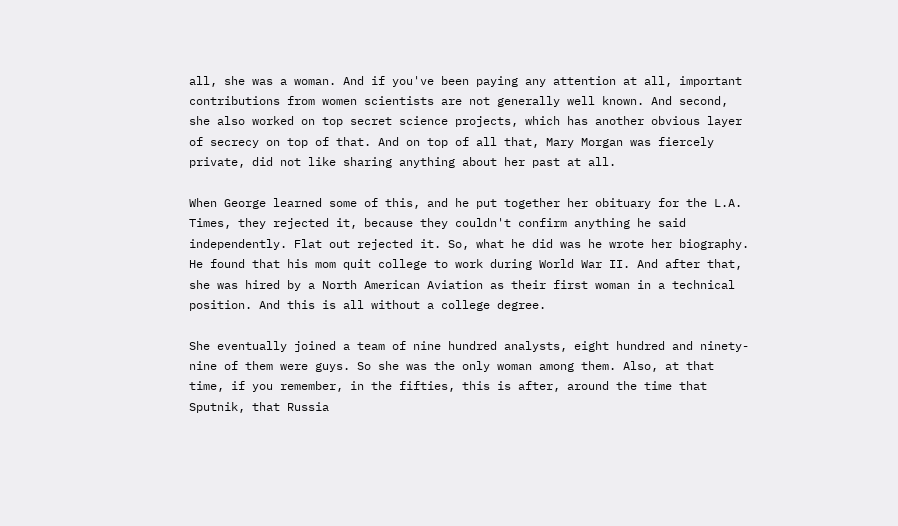all, she was a woman. And if you've been paying any attention at all, important contributions from women scientists are not generally well known. And second, she also worked on top secret science projects, which has another obvious layer of secrecy on top of that. And on top of all that, Mary Morgan was fiercely private, did not like sharing anything about her past at all.

When George learned some of this, and he put together her obituary for the L.A. Times, they rejected it, because they couldn't confirm anything he said independently. Flat out rejected it. So, what he did was he wrote her biography. He found that his mom quit college to work during World War II. And after that, she was hired by a North American Aviation as their first woman in a technical position. And this is all without a college degree.

She eventually joined a team of nine hundred analysts, eight hundred and ninety-nine of them were guys. So she was the only woman among them. Also, at that time, if you remember, in the fifties, this is after, around the time that Sputnik, that Russia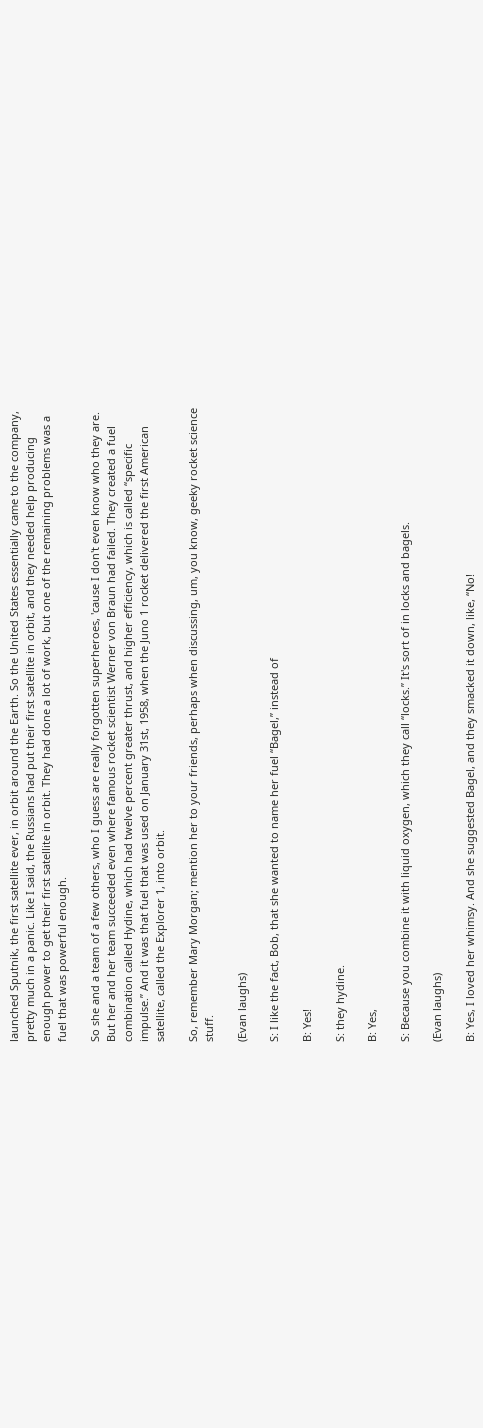launched Sputnik, the first satellite ever, in orbit around the Earth. So the United States essentially came to the company, pretty much in a panic. Like I said, the Russians had put their first satellite in orbit, and they needed help producing enough power to get their first satellite in orbit. They had done a lot of work, but one of the remaining problems was a fuel that was powerful enough.

So she and a team of a few others, who I guess are really forgotten superheroes, 'cause I don't even know who they are. But her and her team succeeded even where famous rocket scientist Werner von Braun had failed. They created a fuel combination called Hydine, which had twelve percent greater thrust, and higher efficiency, which is called “specific impulse.” And it was that fuel that was used on January 31st, 1958, when the Juno 1 rocket delivered the first American satellite, called the Explorer 1, into orbit.

So, remember Mary Morgan; mention her to your friends, perhaps when discussing, um, you know, geeky rocket science stuff.

(Evan laughs)

S: I like the fact, Bob, that she wanted to name her fuel “Bagel,” instead of

B: Yes!

S: they hydine.

B: Yes,

S: Because you combine it with liquid oxygen, which they call “locks.” It's sort of in locks and bagels.

(Evan laughs)

B: Yes, I loved her whimsy. And she suggested Bagel, and they smacked it down, like, “No!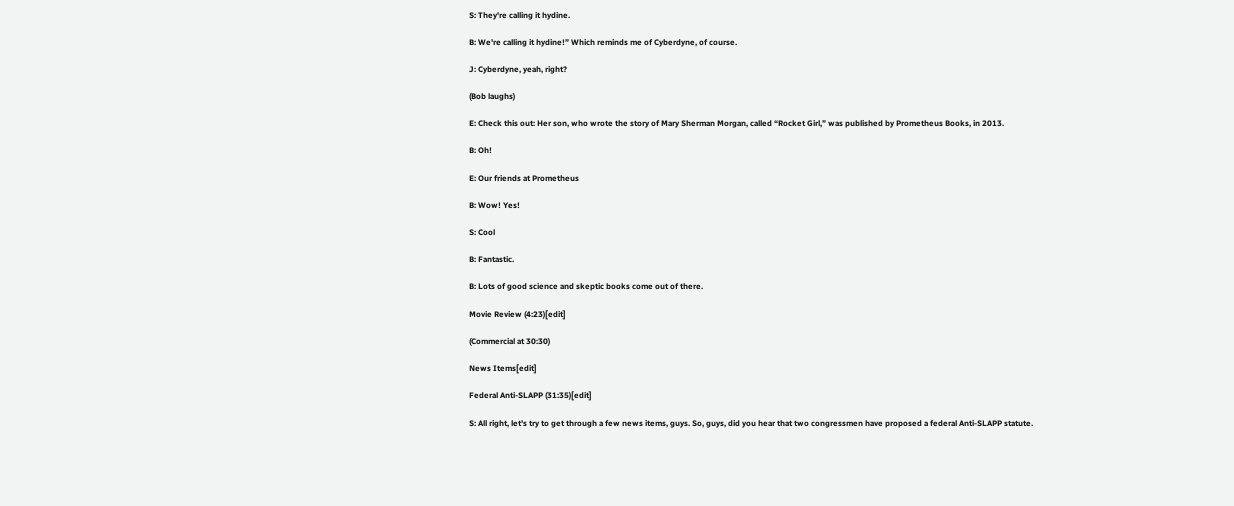S: They're calling it hydine.

B: We're calling it hydine!” Which reminds me of Cyberdyne, of course.

J: Cyberdyne, yeah, right?

(Bob laughs)

E: Check this out: Her son, who wrote the story of Mary Sherman Morgan, called “Rocket Girl,” was published by Prometheus Books, in 2013.

B: Oh!

E: Our friends at Prometheus

B: Wow! Yes!

S: Cool

B: Fantastic.

B: Lots of good science and skeptic books come out of there.

Movie Review (4:23)[edit]

(Commercial at 30:30)

News Items[edit]

Federal Anti-SLAPP (31:35)[edit]

S: All right, let's try to get through a few news items, guys. So, guys, did you hear that two congressmen have proposed a federal Anti-SLAPP statute.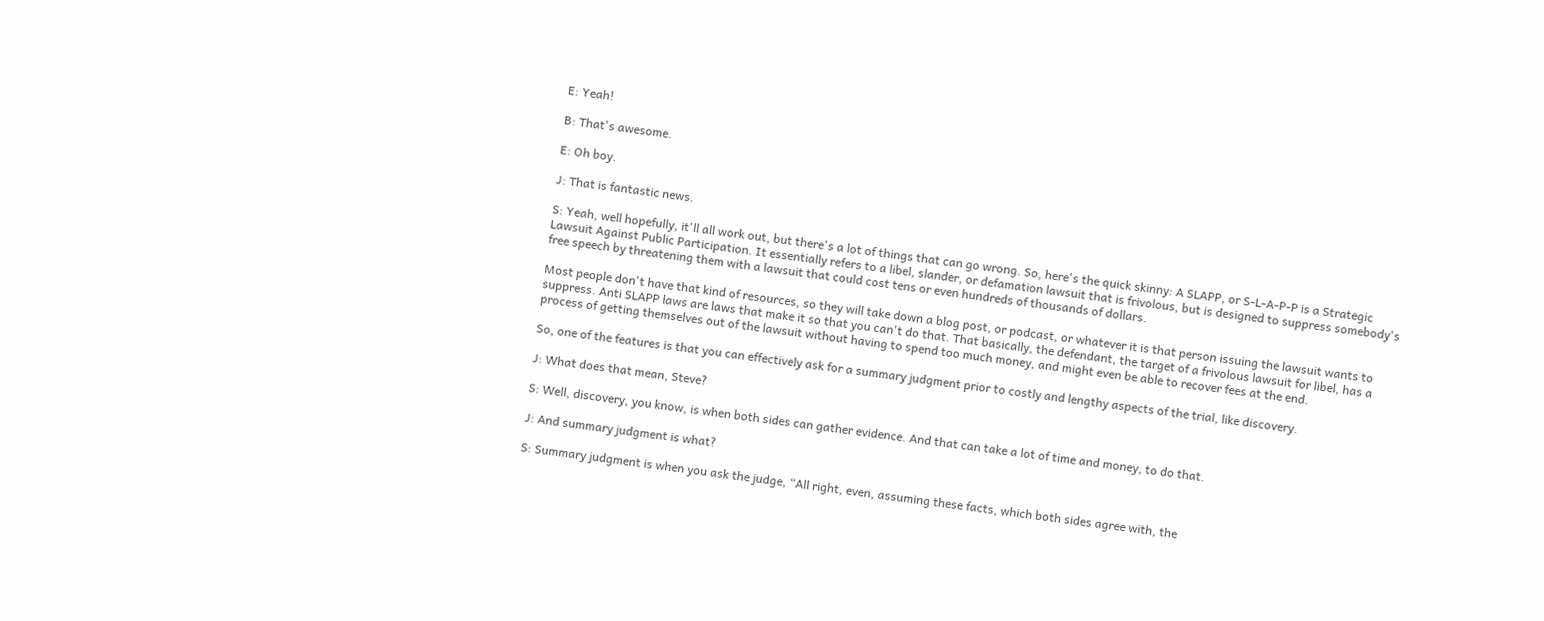E: Yeah!

B: That's awesome.

E: Oh boy.

J: That is fantastic news.

S: Yeah, well hopefully, it'll all work out, but there's a lot of things that can go wrong. So, here's the quick skinny: A SLAPP, or S-L-A-P-P is a Strategic Lawsuit Against Public Participation. It essentially refers to a libel, slander, or defamation lawsuit that is frivolous, but is designed to suppress somebody's free speech by threatening them with a lawsuit that could cost tens or even hundreds of thousands of dollars.

Most people don't have that kind of resources, so they will take down a blog post, or podcast, or whatever it is that person issuing the lawsuit wants to suppress. Anti SLAPP laws are laws that make it so that you can't do that. That basically, the defendant, the target of a frivolous lawsuit for libel, has a process of getting themselves out of the lawsuit without having to spend too much money, and might even be able to recover fees at the end.

So, one of the features is that you can effectively ask for a summary judgment prior to costly and lengthy aspects of the trial, like discovery.

J: What does that mean, Steve?

S: Well, discovery, you know, is when both sides can gather evidence. And that can take a lot of time and money, to do that.

J: And summary judgment is what?

S: Summary judgment is when you ask the judge, “All right, even, assuming these facts, which both sides agree with, the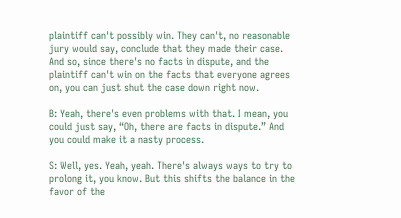plaintiff can't possibly win. They can't, no reasonable jury would say, conclude that they made their case. And so, since there's no facts in dispute, and the plaintiff can't win on the facts that everyone agrees on, you can just shut the case down right now.

B: Yeah, there's even problems with that. I mean, you could just say, “Oh, there are facts in dispute.” And you could make it a nasty process.

S: Well, yes. Yeah, yeah. There's always ways to try to prolong it, you know. But this shifts the balance in the favor of the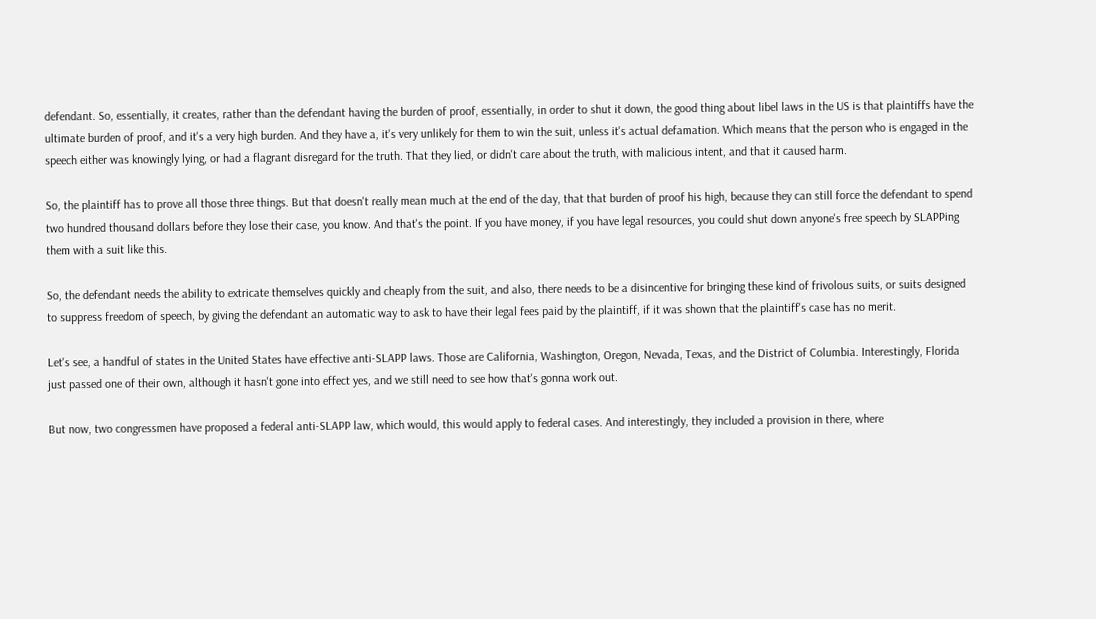defendant. So, essentially, it creates, rather than the defendant having the burden of proof, essentially, in order to shut it down, the good thing about libel laws in the US is that plaintiffs have the ultimate burden of proof, and it's a very high burden. And they have a, it's very unlikely for them to win the suit, unless it's actual defamation. Which means that the person who is engaged in the speech either was knowingly lying, or had a flagrant disregard for the truth. That they lied, or didn't care about the truth, with malicious intent, and that it caused harm.

So, the plaintiff has to prove all those three things. But that doesn't really mean much at the end of the day, that that burden of proof his high, because they can still force the defendant to spend two hundred thousand dollars before they lose their case, you know. And that's the point. If you have money, if you have legal resources, you could shut down anyone's free speech by SLAPPing them with a suit like this.

So, the defendant needs the ability to extricate themselves quickly and cheaply from the suit, and also, there needs to be a disincentive for bringing these kind of frivolous suits, or suits designed to suppress freedom of speech, by giving the defendant an automatic way to ask to have their legal fees paid by the plaintiff, if it was shown that the plaintiff's case has no merit.

Let's see, a handful of states in the United States have effective anti-SLAPP laws. Those are California, Washington, Oregon, Nevada, Texas, and the District of Columbia. Interestingly, Florida just passed one of their own, although it hasn't gone into effect yes, and we still need to see how that's gonna work out.

But now, two congressmen have proposed a federal anti-SLAPP law, which would, this would apply to federal cases. And interestingly, they included a provision in there, where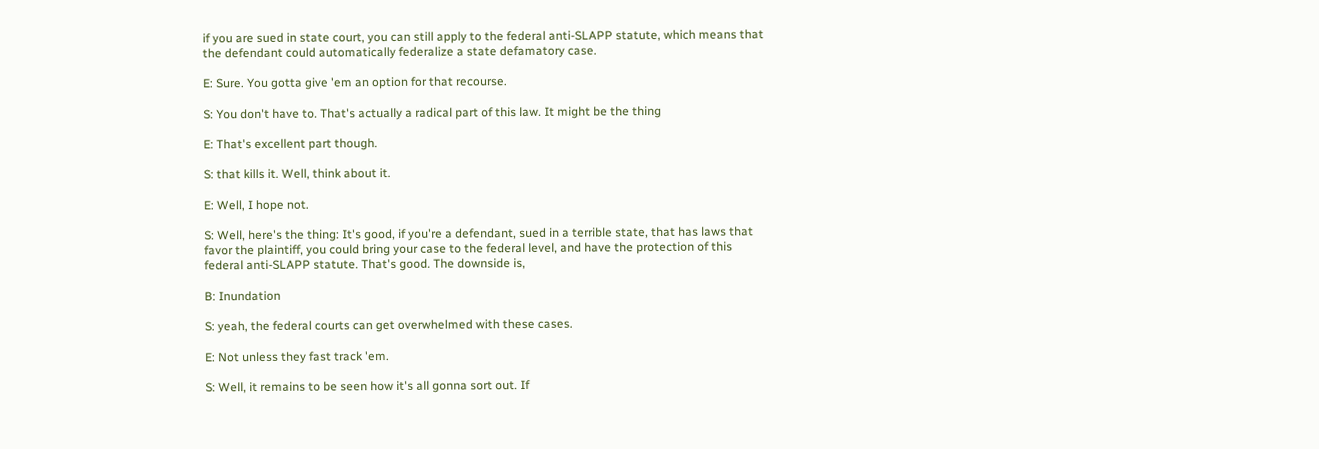if you are sued in state court, you can still apply to the federal anti-SLAPP statute, which means that the defendant could automatically federalize a state defamatory case.

E: Sure. You gotta give 'em an option for that recourse.

S: You don't have to. That's actually a radical part of this law. It might be the thing

E: That's excellent part though.

S: that kills it. Well, think about it.

E: Well, I hope not.

S: Well, here's the thing: It's good, if you're a defendant, sued in a terrible state, that has laws that favor the plaintiff, you could bring your case to the federal level, and have the protection of this federal anti-SLAPP statute. That's good. The downside is,

B: Inundation

S: yeah, the federal courts can get overwhelmed with these cases.

E: Not unless they fast track 'em.

S: Well, it remains to be seen how it's all gonna sort out. If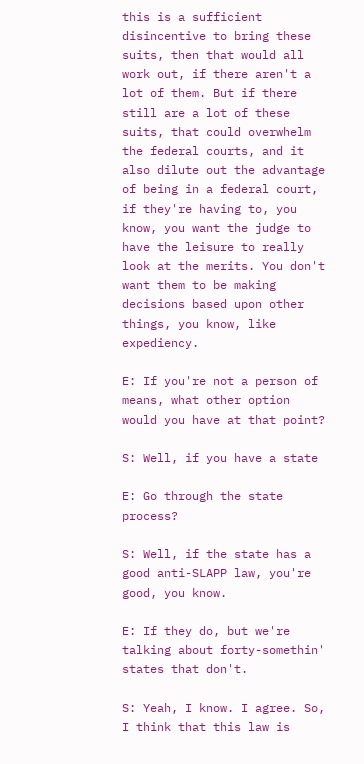this is a sufficient disincentive to bring these suits, then that would all work out, if there aren't a lot of them. But if there still are a lot of these suits, that could overwhelm the federal courts, and it also dilute out the advantage of being in a federal court, if they're having to, you know, you want the judge to have the leisure to really look at the merits. You don't want them to be making decisions based upon other things, you know, like expediency.

E: If you're not a person of means, what other option would you have at that point?

S: Well, if you have a state

E: Go through the state process?

S: Well, if the state has a good anti-SLAPP law, you're good, you know.

E: If they do, but we're talking about forty-somethin' states that don't.

S: Yeah, I know. I agree. So, I think that this law is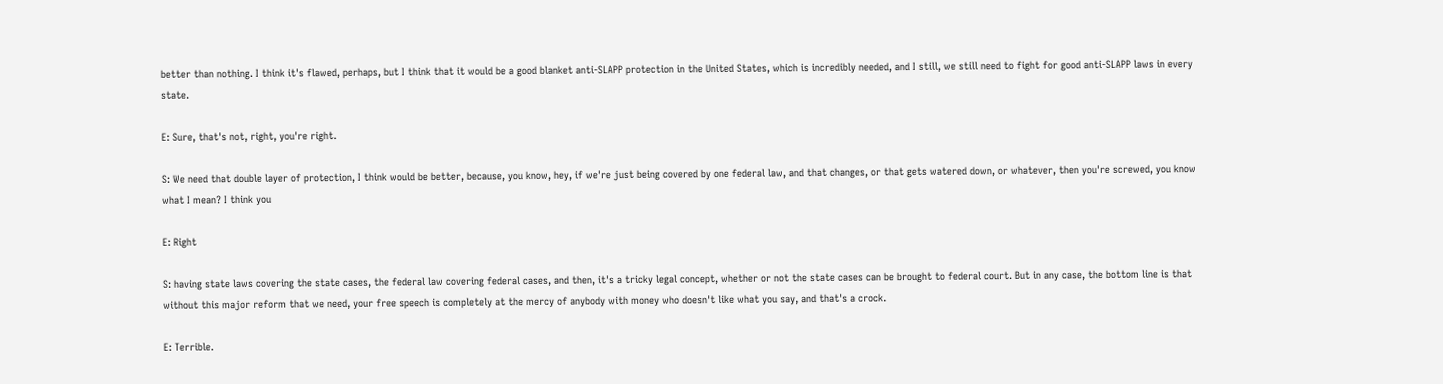better than nothing. I think it's flawed, perhaps, but I think that it would be a good blanket anti-SLAPP protection in the United States, which is incredibly needed, and I still, we still need to fight for good anti-SLAPP laws in every state.

E: Sure, that's not, right, you're right.

S: We need that double layer of protection, I think would be better, because, you know, hey, if we're just being covered by one federal law, and that changes, or that gets watered down, or whatever, then you're screwed, you know what I mean? I think you

E: Right

S: having state laws covering the state cases, the federal law covering federal cases, and then, it's a tricky legal concept, whether or not the state cases can be brought to federal court. But in any case, the bottom line is that without this major reform that we need, your free speech is completely at the mercy of anybody with money who doesn't like what you say, and that's a crock.

E: Terrible.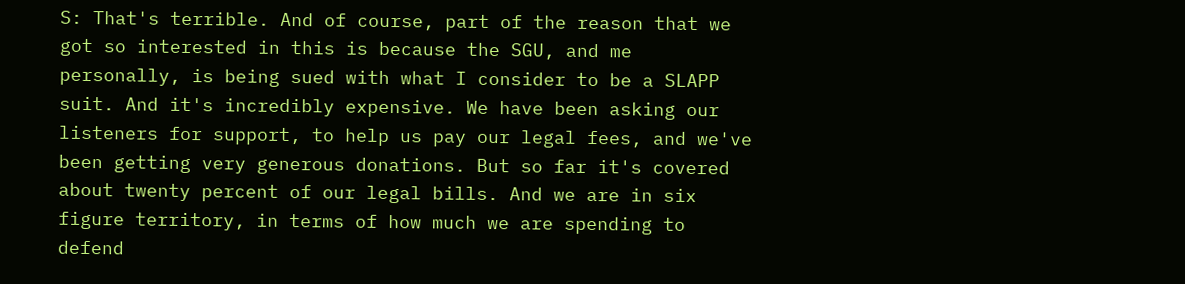S: That's terrible. And of course, part of the reason that we got so interested in this is because the SGU, and me personally, is being sued with what I consider to be a SLAPP suit. And it's incredibly expensive. We have been asking our listeners for support, to help us pay our legal fees, and we've been getting very generous donations. But so far it's covered about twenty percent of our legal bills. And we are in six figure territory, in terms of how much we are spending to defend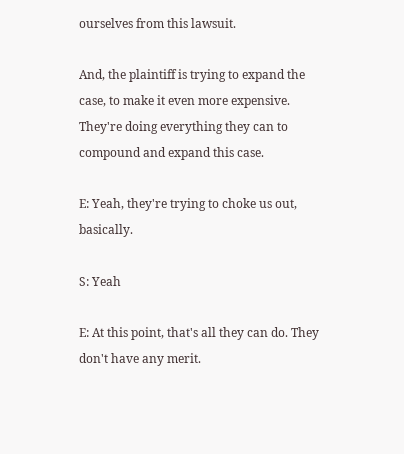ourselves from this lawsuit.

And, the plaintiff is trying to expand the case, to make it even more expensive. They're doing everything they can to compound and expand this case.

E: Yeah, they're trying to choke us out, basically.

S: Yeah

E: At this point, that's all they can do. They don't have any merit.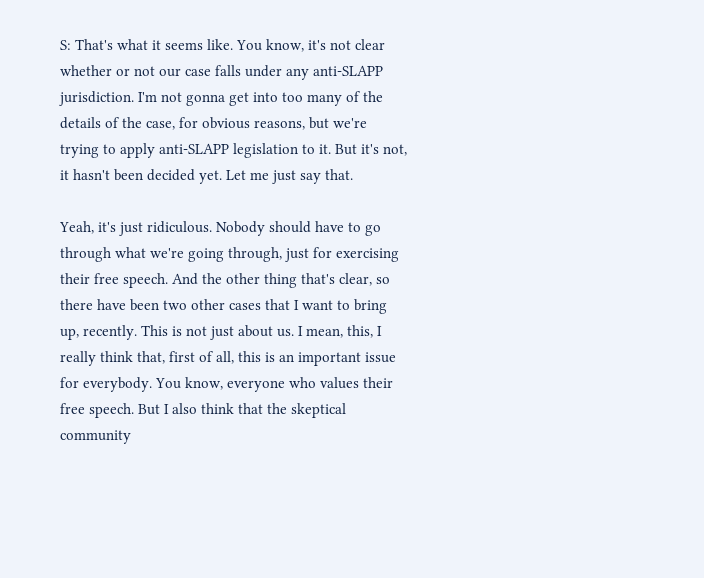S: That's what it seems like. You know, it's not clear whether or not our case falls under any anti-SLAPP jurisdiction. I'm not gonna get into too many of the details of the case, for obvious reasons, but we're trying to apply anti-SLAPP legislation to it. But it's not, it hasn't been decided yet. Let me just say that.

Yeah, it's just ridiculous. Nobody should have to go through what we're going through, just for exercising their free speech. And the other thing that's clear, so there have been two other cases that I want to bring up, recently. This is not just about us. I mean, this, I really think that, first of all, this is an important issue for everybody. You know, everyone who values their free speech. But I also think that the skeptical community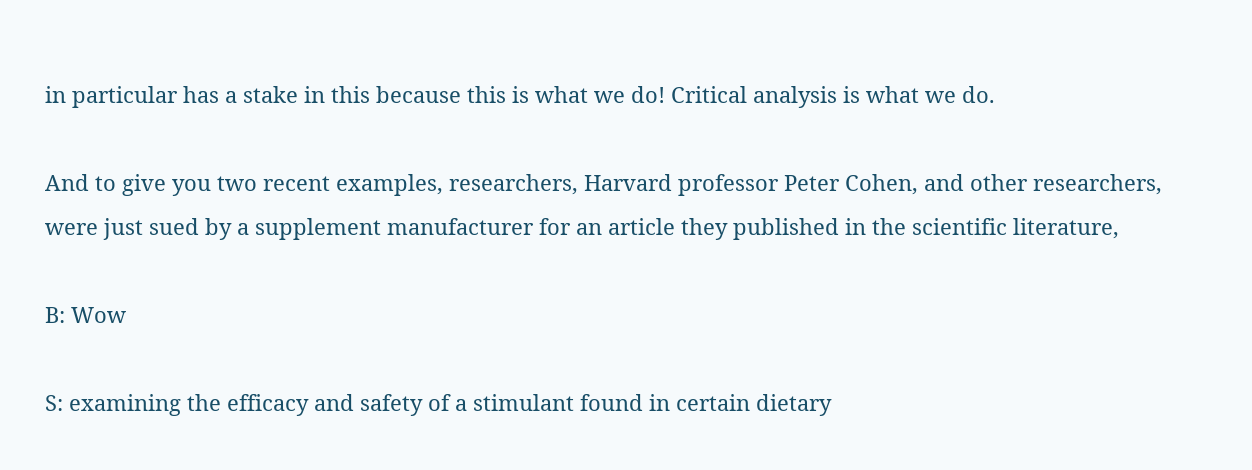in particular has a stake in this because this is what we do! Critical analysis is what we do.

And to give you two recent examples, researchers, Harvard professor Peter Cohen, and other researchers, were just sued by a supplement manufacturer for an article they published in the scientific literature,

B: Wow

S: examining the efficacy and safety of a stimulant found in certain dietary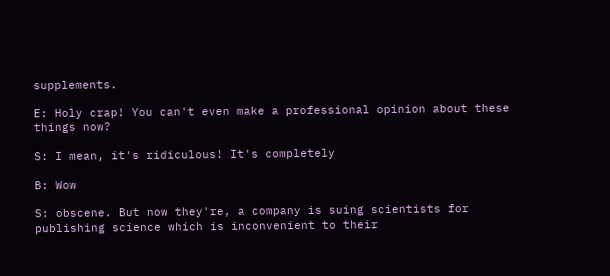supplements.

E: Holy crap! You can't even make a professional opinion about these things now?

S: I mean, it's ridiculous! It's completely

B: Wow

S: obscene. But now they're, a company is suing scientists for publishing science which is inconvenient to their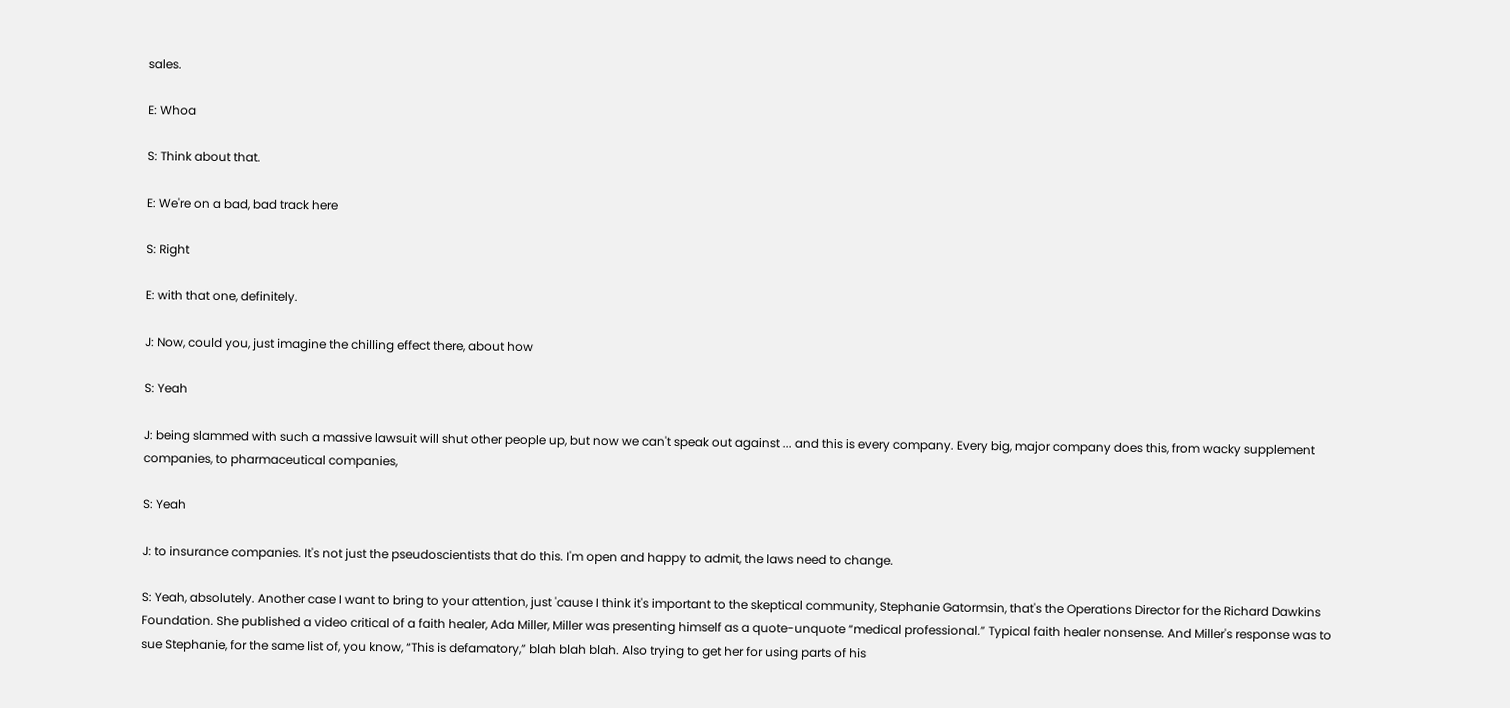sales.

E: Whoa

S: Think about that.

E: We're on a bad, bad track here

S: Right

E: with that one, definitely.

J: Now, could you, just imagine the chilling effect there, about how

S: Yeah

J: being slammed with such a massive lawsuit will shut other people up, but now we can't speak out against ... and this is every company. Every big, major company does this, from wacky supplement companies, to pharmaceutical companies,

S: Yeah

J: to insurance companies. It's not just the pseudoscientists that do this. I'm open and happy to admit, the laws need to change.

S: Yeah, absolutely. Another case I want to bring to your attention, just 'cause I think it's important to the skeptical community, Stephanie Gatormsin, that's the Operations Director for the Richard Dawkins Foundation. She published a video critical of a faith healer, Ada Miller, Miller was presenting himself as a quote-unquote “medical professional.” Typical faith healer nonsense. And Miller's response was to sue Stephanie, for the same list of, you know, “This is defamatory,” blah blah blah. Also trying to get her for using parts of his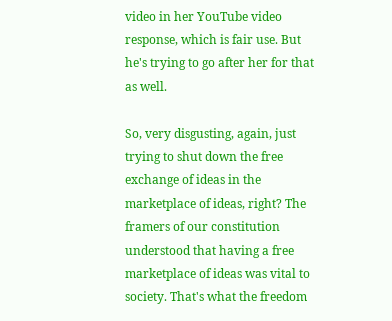video in her YouTube video response, which is fair use. But he's trying to go after her for that as well.

So, very disgusting, again, just trying to shut down the free exchange of ideas in the marketplace of ideas, right? The framers of our constitution understood that having a free marketplace of ideas was vital to society. That's what the freedom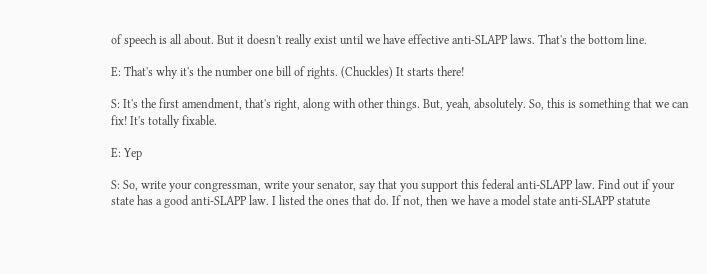of speech is all about. But it doesn't really exist until we have effective anti-SLAPP laws. That's the bottom line.

E: That's why it's the number one bill of rights. (Chuckles) It starts there!

S: It's the first amendment, that's right, along with other things. But, yeah, absolutely. So, this is something that we can fix! It's totally fixable.

E: Yep

S: So, write your congressman, write your senator, say that you support this federal anti-SLAPP law. Find out if your state has a good anti-SLAPP law. I listed the ones that do. If not, then we have a model state anti-SLAPP statute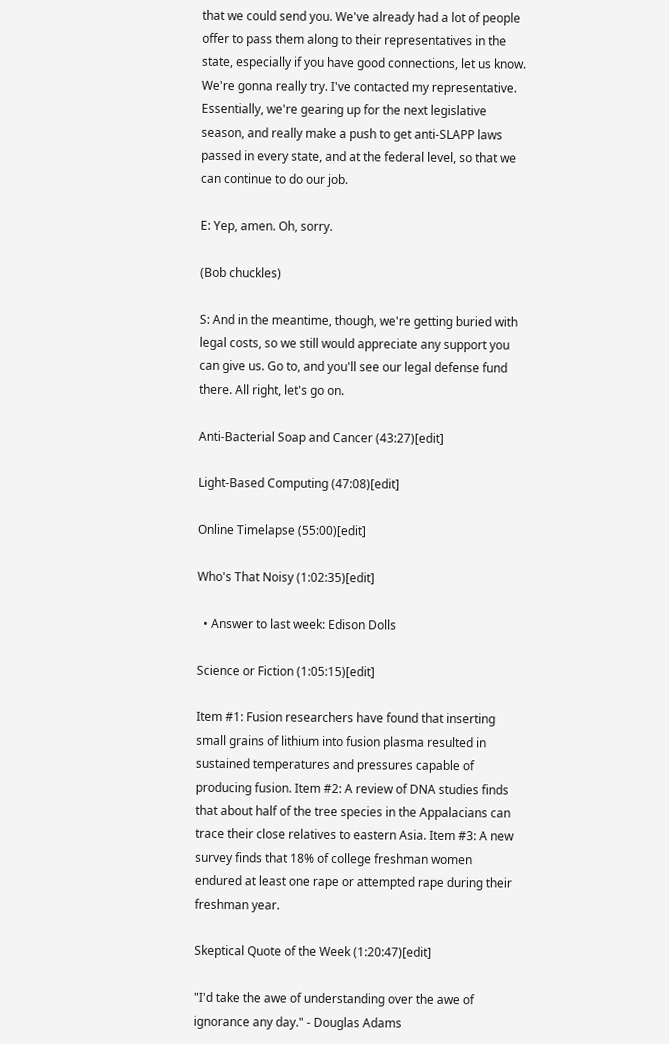that we could send you. We've already had a lot of people offer to pass them along to their representatives in the state, especially if you have good connections, let us know. We're gonna really try. I've contacted my representative. Essentially, we're gearing up for the next legislative season, and really make a push to get anti-SLAPP laws passed in every state, and at the federal level, so that we can continue to do our job.

E: Yep, amen. Oh, sorry.

(Bob chuckles)

S: And in the meantime, though, we're getting buried with legal costs, so we still would appreciate any support you can give us. Go to, and you'll see our legal defense fund there. All right, let's go on.

Anti-Bacterial Soap and Cancer (43:27)[edit]

Light-Based Computing (47:08)[edit]

Online Timelapse (55:00)[edit]

Who's That Noisy (1:02:35)[edit]

  • Answer to last week: Edison Dolls

Science or Fiction (1:05:15)[edit]

Item #1: Fusion researchers have found that inserting small grains of lithium into fusion plasma resulted in sustained temperatures and pressures capable of producing fusion. Item #2: A review of DNA studies finds that about half of the tree species in the Appalacians can trace their close relatives to eastern Asia. Item #3: A new survey finds that 18% of college freshman women endured at least one rape or attempted rape during their freshman year.

Skeptical Quote of the Week (1:20:47)[edit]

"I'd take the awe of understanding over the awe of ignorance any day." - Douglas Adams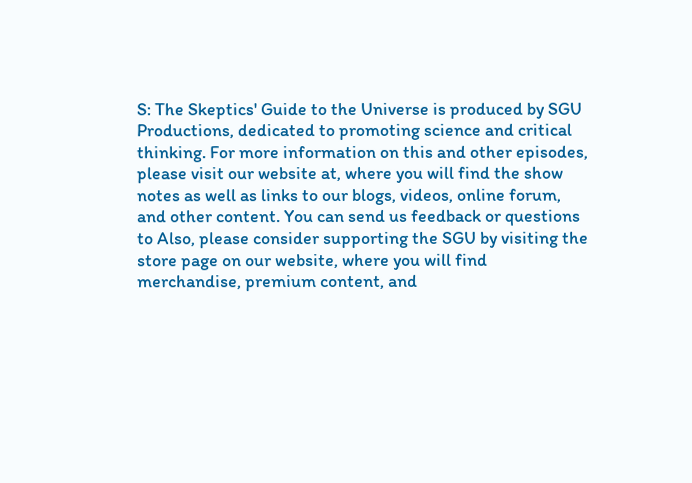S: The Skeptics' Guide to the Universe is produced by SGU Productions, dedicated to promoting science and critical thinking. For more information on this and other episodes, please visit our website at, where you will find the show notes as well as links to our blogs, videos, online forum, and other content. You can send us feedback or questions to Also, please consider supporting the SGU by visiting the store page on our website, where you will find merchandise, premium content, and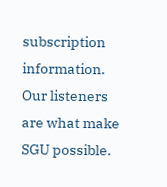subscription information. Our listeners are what make SGU possible.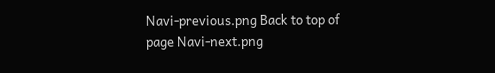Navi-previous.png Back to top of page Navi-next.png